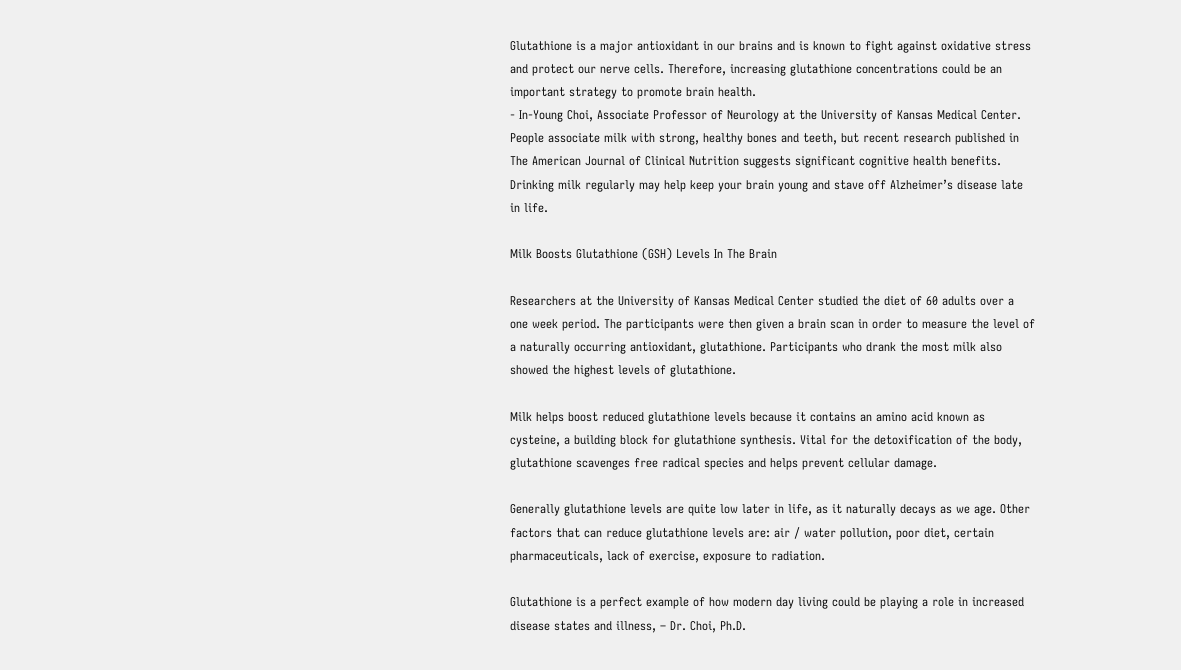Glutathione is a major antioxidant in our brains and is known to fight against oxidative stress and protect our nerve cells. Therefore, increasing glutathione concentrations could be an important strategy to promote brain health.
- In-Young Choi, Associate Professor of Neurology at the University of Kansas Medical Center.
People associate milk with strong, healthy bones and teeth, but recent research published in The American Journal of Clinical Nutrition suggests significant cognitive health benefits. Drinking milk regularly may help keep your brain young and stave off Alzheimer’s disease late in life.

Milk Boosts Glutathione (GSH) Levels In The Brain

Researchers at the University of Kansas Medical Center studied the diet of 60 adults over a one week period. The participants were then given a brain scan in order to measure the level of a naturally occurring antioxidant, glutathione. Participants who drank the most milk also showed the highest levels of glutathione.

Milk helps boost reduced glutathione levels because it contains an amino acid known as cysteine, a building block for glutathione synthesis. Vital for the detoxification of the body, glutathione scavenges free radical species and helps prevent cellular damage.

Generally glutathione levels are quite low later in life, as it naturally decays as we age. Other factors that can reduce glutathione levels are: air / water pollution, poor diet, certain pharmaceuticals, lack of exercise, exposure to radiation.

Glutathione is a perfect example of how modern day living could be playing a role in increased disease states and illness, – Dr. Choi, Ph.D.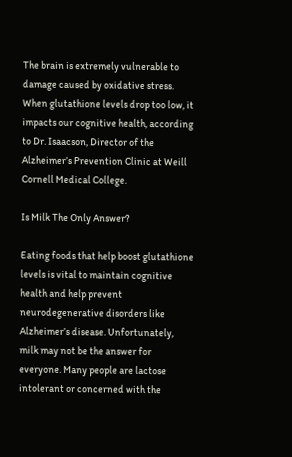The brain is extremely vulnerable to damage caused by oxidative stress. When glutathione levels drop too low, it impacts our cognitive health, according to Dr. Isaacson, Director of the Alzheimer’s Prevention Clinic at Weill Cornell Medical College.

Is Milk The Only Answer?

Eating foods that help boost glutathione levels is vital to maintain cognitive health and help prevent neurodegenerative disorders like Alzheimer’s disease. Unfortunately, milk may not be the answer for everyone. Many people are lactose intolerant or concerned with the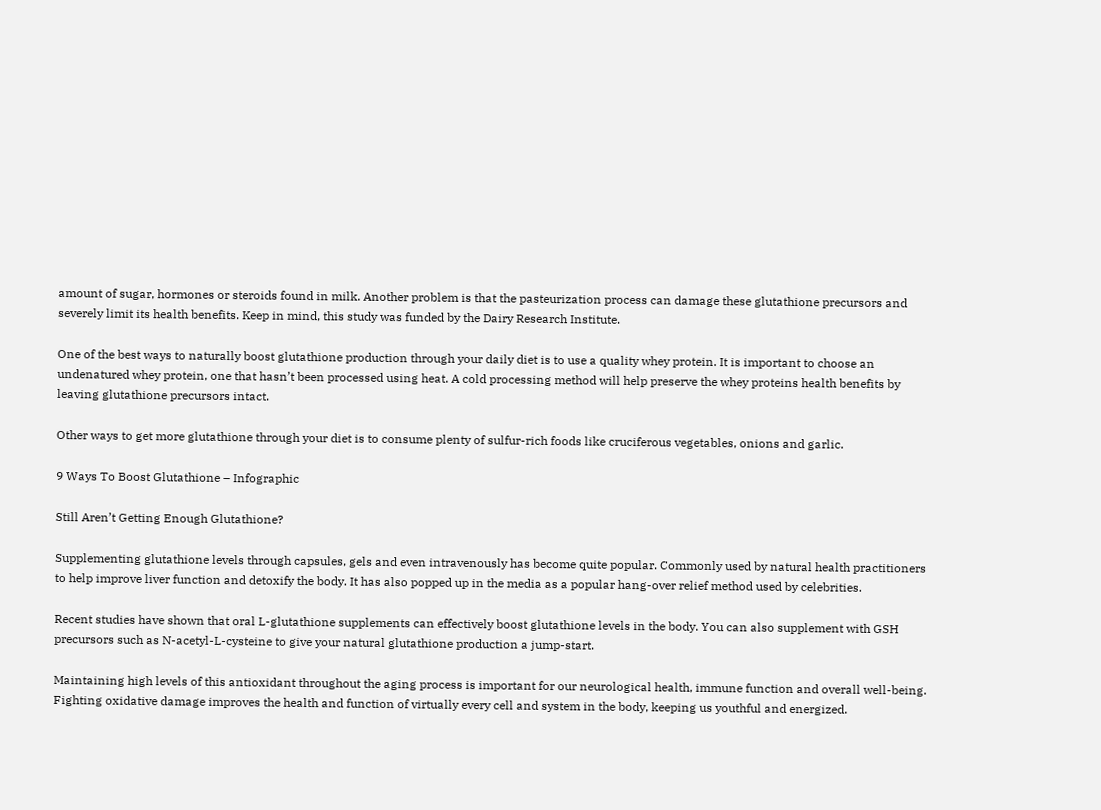amount of sugar, hormones or steroids found in milk. Another problem is that the pasteurization process can damage these glutathione precursors and severely limit its health benefits. Keep in mind, this study was funded by the Dairy Research Institute.

One of the best ways to naturally boost glutathione production through your daily diet is to use a quality whey protein. It is important to choose an undenatured whey protein, one that hasn’t been processed using heat. A cold processing method will help preserve the whey proteins health benefits by leaving glutathione precursors intact.

Other ways to get more glutathione through your diet is to consume plenty of sulfur-rich foods like cruciferous vegetables, onions and garlic.

9 Ways To Boost Glutathione – Infographic

Still Aren’t Getting Enough Glutathione?

Supplementing glutathione levels through capsules, gels and even intravenously has become quite popular. Commonly used by natural health practitioners to help improve liver function and detoxify the body. It has also popped up in the media as a popular hang-over relief method used by celebrities.

Recent studies have shown that oral L-glutathione supplements can effectively boost glutathione levels in the body. You can also supplement with GSH precursors such as N-acetyl-L-cysteine to give your natural glutathione production a jump-start.

Maintaining high levels of this antioxidant throughout the aging process is important for our neurological health, immune function and overall well-being. Fighting oxidative damage improves the health and function of virtually every cell and system in the body, keeping us youthful and energized.